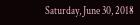Saturday, June 30, 2018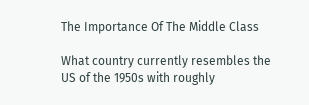The Importance Of The Middle Class

What country currently resembles the US of the 1950s with roughly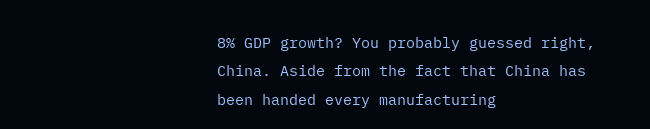8% GDP growth? You probably guessed right, China. Aside from the fact that China has been handed every manufacturing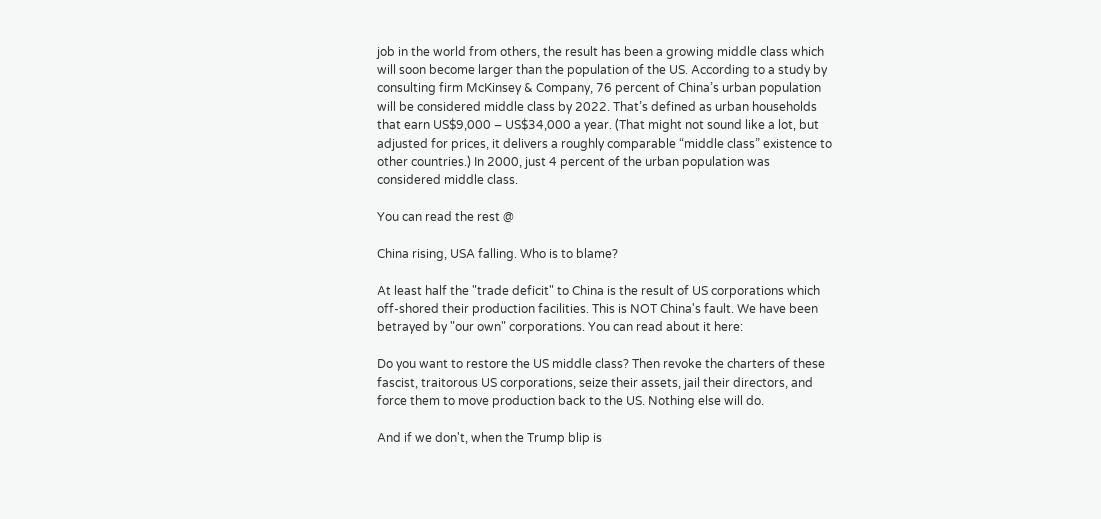job in the world from others, the result has been a growing middle class which will soon become larger than the population of the US. According to a study by consulting firm McKinsey & Company, 76 percent of China’s urban population will be considered middle class by 2022. That’s defined as urban households that earn US$9,000 – US$34,000 a year. (That might not sound like a lot, but adjusted for prices, it delivers a roughly comparable “middle class” existence to other countries.) In 2000, just 4 percent of the urban population was considered middle class.

You can read the rest @

China rising, USA falling. Who is to blame?

At least half the "trade deficit" to China is the result of US corporations which off-shored their production facilities. This is NOT China's fault. We have been betrayed by "our own" corporations. You can read about it here:

Do you want to restore the US middle class? Then revoke the charters of these fascist, traitorous US corporations, seize their assets, jail their directors, and force them to move production back to the US. Nothing else will do.

And if we don't, when the Trump blip is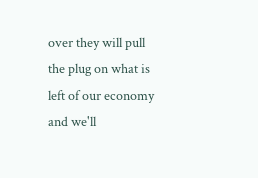over they will pull the plug on what is left of our economy and we'll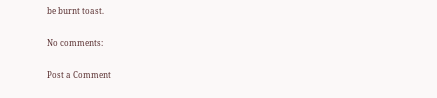be burnt toast.

No comments:

Post a Comment